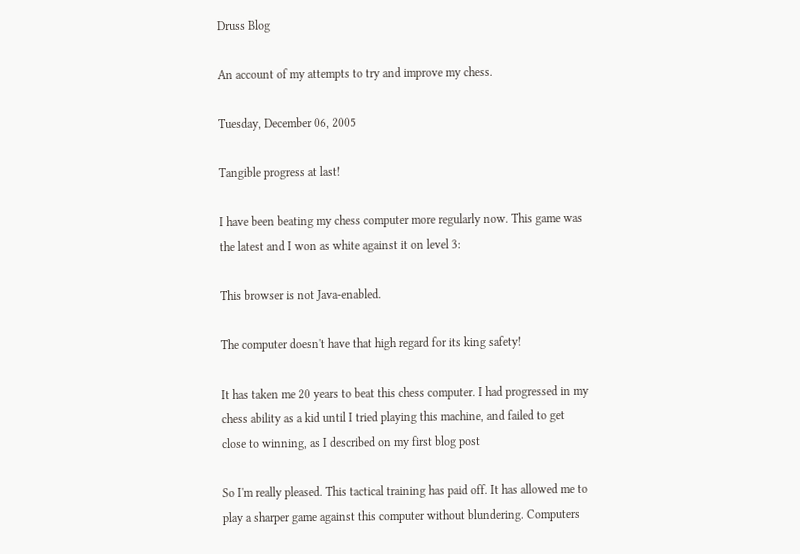Druss Blog

An account of my attempts to try and improve my chess.

Tuesday, December 06, 2005

Tangible progress at last!

I have been beating my chess computer more regularly now. This game was the latest and I won as white against it on level 3:

This browser is not Java-enabled.

The computer doesn't have that high regard for its king safety!

It has taken me 20 years to beat this chess computer. I had progressed in my chess ability as a kid until I tried playing this machine, and failed to get close to winning, as I described on my first blog post

So I'm really pleased. This tactical training has paid off. It has allowed me to play a sharper game against this computer without blundering. Computers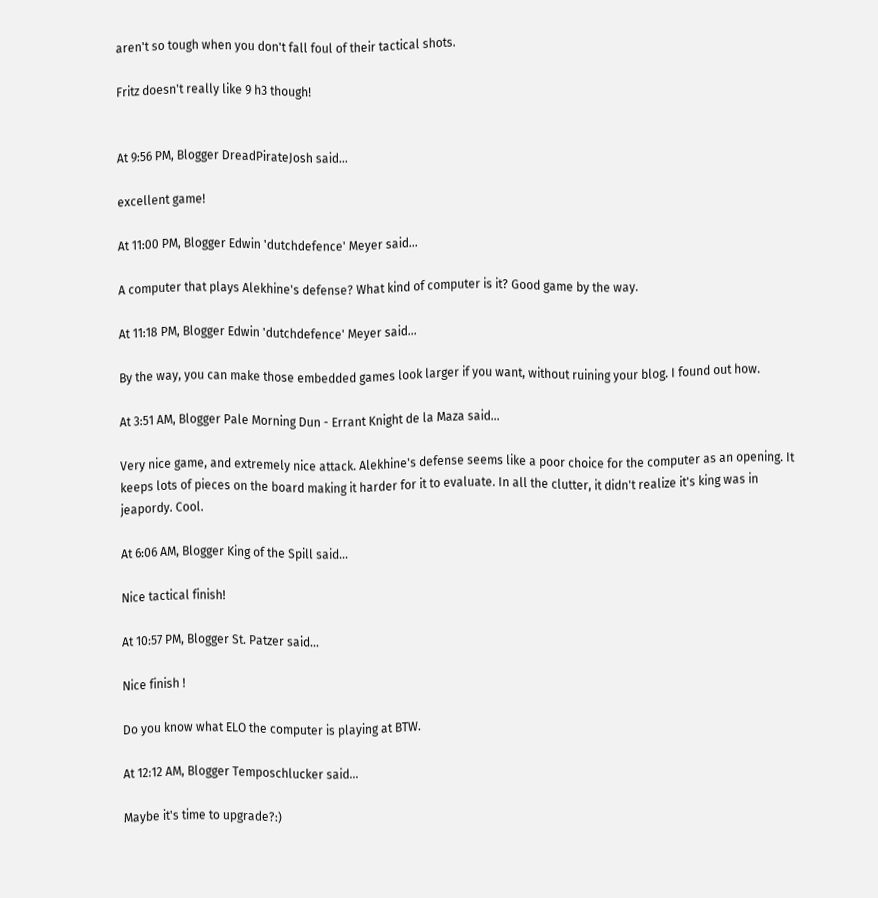aren't so tough when you don't fall foul of their tactical shots.

Fritz doesn't really like 9 h3 though!


At 9:56 PM, Blogger DreadPirateJosh said...

excellent game!

At 11:00 PM, Blogger Edwin 'dutchdefence' Meyer said...

A computer that plays Alekhine's defense? What kind of computer is it? Good game by the way.

At 11:18 PM, Blogger Edwin 'dutchdefence' Meyer said...

By the way, you can make those embedded games look larger if you want, without ruining your blog. I found out how.

At 3:51 AM, Blogger Pale Morning Dun - Errant Knight de la Maza said...

Very nice game, and extremely nice attack. Alekhine's defense seems like a poor choice for the computer as an opening. It keeps lots of pieces on the board making it harder for it to evaluate. In all the clutter, it didn't realize it's king was in jeapordy. Cool.

At 6:06 AM, Blogger King of the Spill said...

Nice tactical finish!

At 10:57 PM, Blogger St. Patzer said...

Nice finish !

Do you know what ELO the computer is playing at BTW.

At 12:12 AM, Blogger Temposchlucker said...

Maybe it's time to upgrade?:)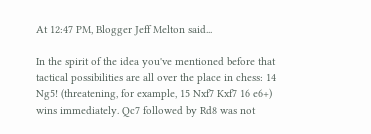At 12:47 PM, Blogger Jeff Melton said...

In the spirit of the idea you've mentioned before that tactical possibilities are all over the place in chess: 14 Ng5! (threatening, for example, 15 Nxf7 Kxf7 16 e6+) wins immediately. Qc7 followed by Rd8 was not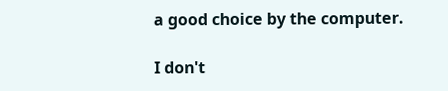a good choice by the computer.

I don't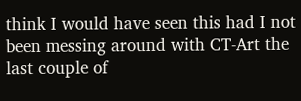think I would have seen this had I not been messing around with CT-Art the last couple of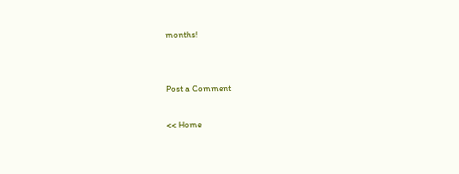months!


Post a Comment

<< Home